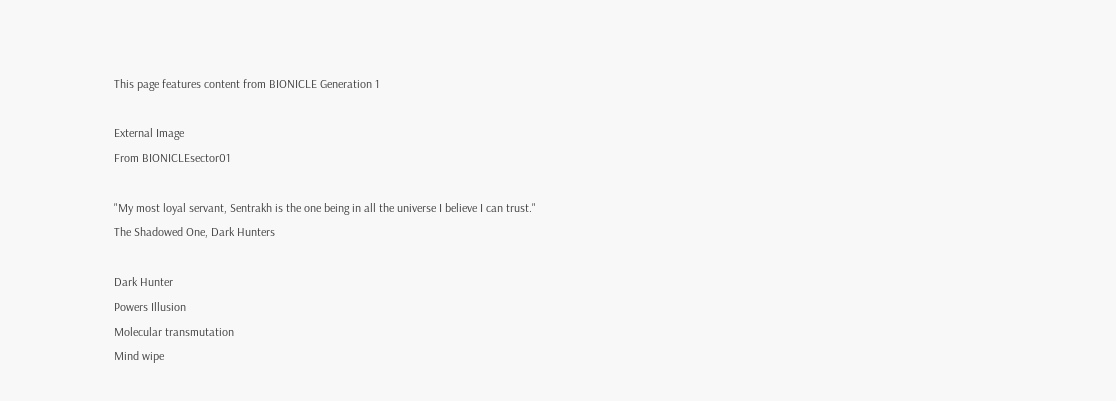This page features content from BIONICLE Generation 1

External Image
From BIONICLEsector01

"My most loyal servant, Sentrakh is the one being in all the universe I believe I can trust."
The Shadowed One, Dark Hunters

Dark Hunter
Powers Illusion
Molecular transmutation
Mind wipe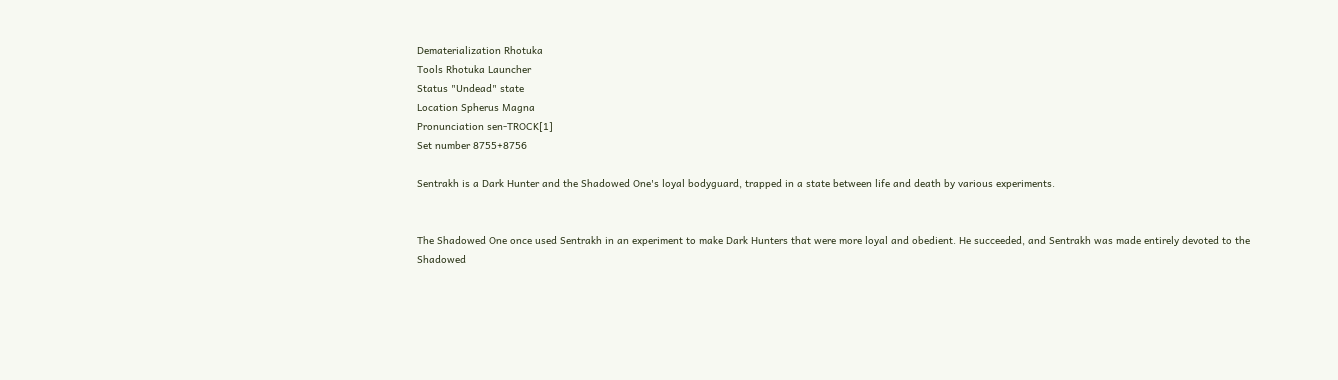Dematerialization Rhotuka
Tools Rhotuka Launcher
Status "Undead" state
Location Spherus Magna
Pronunciation sen-TROCK[1]
Set number 8755+8756

Sentrakh is a Dark Hunter and the Shadowed One's loyal bodyguard, trapped in a state between life and death by various experiments.


The Shadowed One once used Sentrakh in an experiment to make Dark Hunters that were more loyal and obedient. He succeeded, and Sentrakh was made entirely devoted to the Shadowed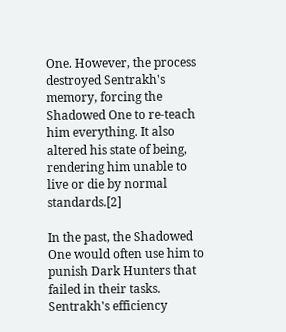One. However, the process destroyed Sentrakh's memory, forcing the Shadowed One to re-teach him everything. It also altered his state of being, rendering him unable to live or die by normal standards.[2]

In the past, the Shadowed One would often use him to punish Dark Hunters that failed in their tasks. Sentrakh's efficiency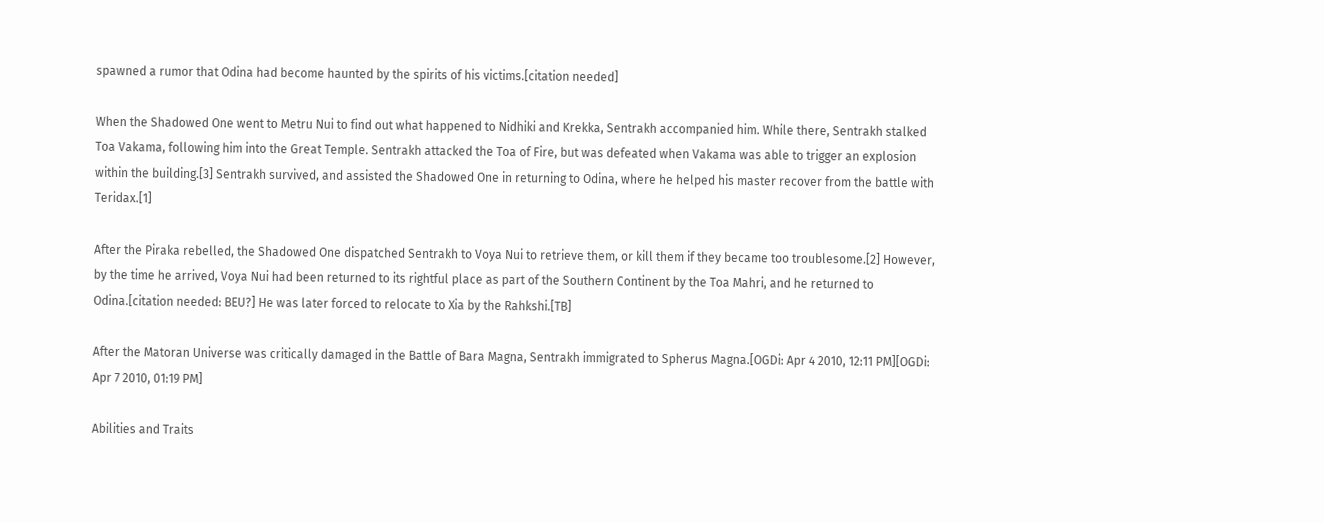spawned a rumor that Odina had become haunted by the spirits of his victims.[citation needed]

When the Shadowed One went to Metru Nui to find out what happened to Nidhiki and Krekka, Sentrakh accompanied him. While there, Sentrakh stalked Toa Vakama, following him into the Great Temple. Sentrakh attacked the Toa of Fire, but was defeated when Vakama was able to trigger an explosion within the building.[3] Sentrakh survived, and assisted the Shadowed One in returning to Odina, where he helped his master recover from the battle with Teridax.[1]

After the Piraka rebelled, the Shadowed One dispatched Sentrakh to Voya Nui to retrieve them, or kill them if they became too troublesome.[2] However, by the time he arrived, Voya Nui had been returned to its rightful place as part of the Southern Continent by the Toa Mahri, and he returned to Odina.[citation needed: BEU?] He was later forced to relocate to Xia by the Rahkshi.[TB]

After the Matoran Universe was critically damaged in the Battle of Bara Magna, Sentrakh immigrated to Spherus Magna.[OGDi: Apr 4 2010, 12:11 PM][OGDi: Apr 7 2010, 01:19 PM]

Abilities and Traits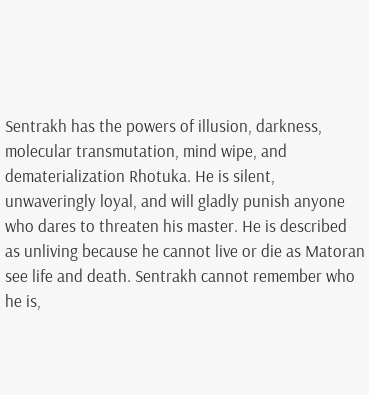Sentrakh has the powers of illusion, darkness, molecular transmutation, mind wipe, and dematerialization Rhotuka. He is silent, unwaveringly loyal, and will gladly punish anyone who dares to threaten his master. He is described as unliving because he cannot live or die as Matoran see life and death. Sentrakh cannot remember who he is,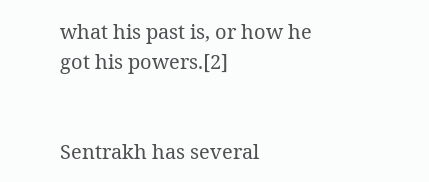what his past is, or how he got his powers.[2]


Sentrakh has several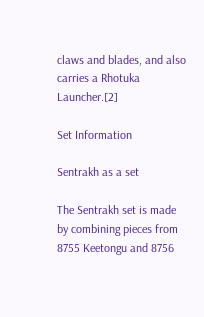claws and blades, and also carries a Rhotuka Launcher.[2]

Set Information

Sentrakh as a set

The Sentrakh set is made by combining pieces from 8755 Keetongu and 8756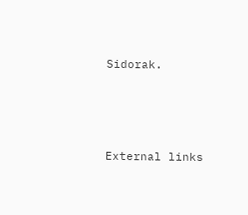Sidorak.





External links